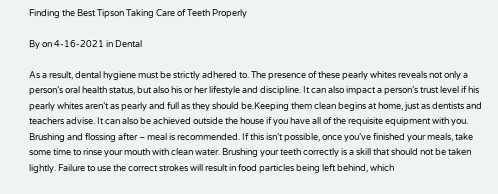Finding the Best Tipson Taking Care of Teeth Properly

By on 4-16-2021 in Dental

As a result, dental hygiene must be strictly adhered to. The presence of these pearly whites reveals not only a person’s oral health status, but also his or her lifestyle and discipline. It can also impact a person’s trust level if his pearly whites aren’t as pearly and full as they should be.Keeping them clean begins at home, just as dentists and teachers advise. It can also be achieved outside the house if you have all of the requisite equipment with you. Brushing and flossing after – meal is recommended. If this isn’t possible, once you’ve finished your meals, take some time to rinse your mouth with clean water. Brushing your teeth correctly is a skill that should not be taken lightly. Failure to use the correct strokes will result in food particles being left behind, which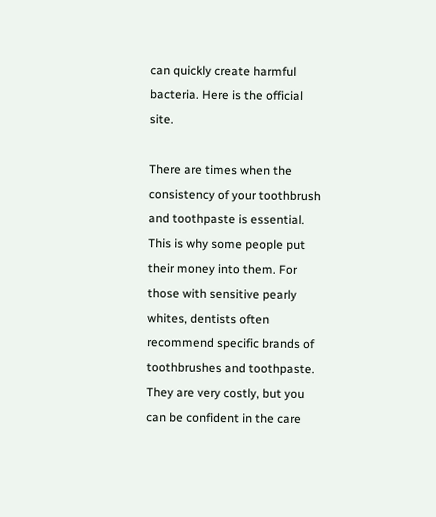can quickly create harmful bacteria. Here is the official site.

There are times when the consistency of your toothbrush and toothpaste is essential. This is why some people put their money into them. For those with sensitive pearly whites, dentists often recommend specific brands of toothbrushes and toothpaste. They are very costly, but you can be confident in the care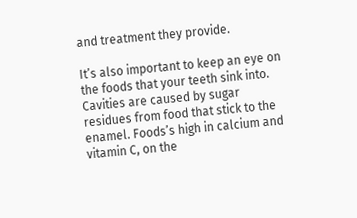and treatment they provide.

It’s also important to keep an eye on the foods that your teeth sink into. Cavities are caused by sugar residues from food that stick to the enamel. Foods’s high in calcium and vitamin C, on the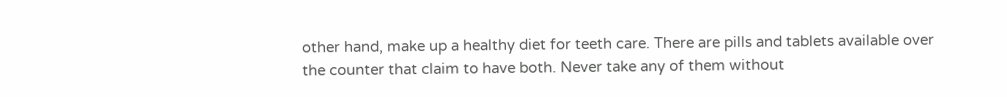other hand, make up a healthy diet for teeth care. There are pills and tablets available over the counter that claim to have both. Never take any of them without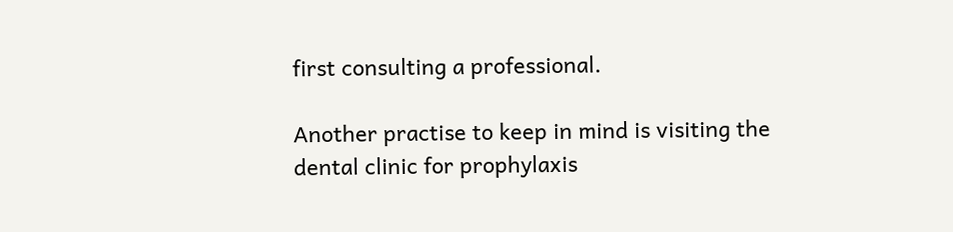first consulting a professional.

Another practise to keep in mind is visiting the dental clinic for prophylaxis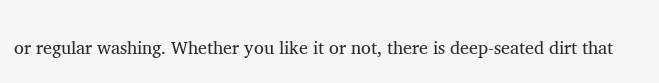or regular washing. Whether you like it or not, there is deep-seated dirt that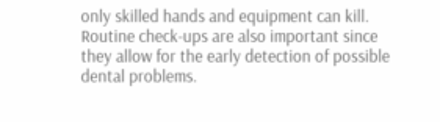only skilled hands and equipment can kill. Routine check-ups are also important since they allow for the early detection of possible dental problems.